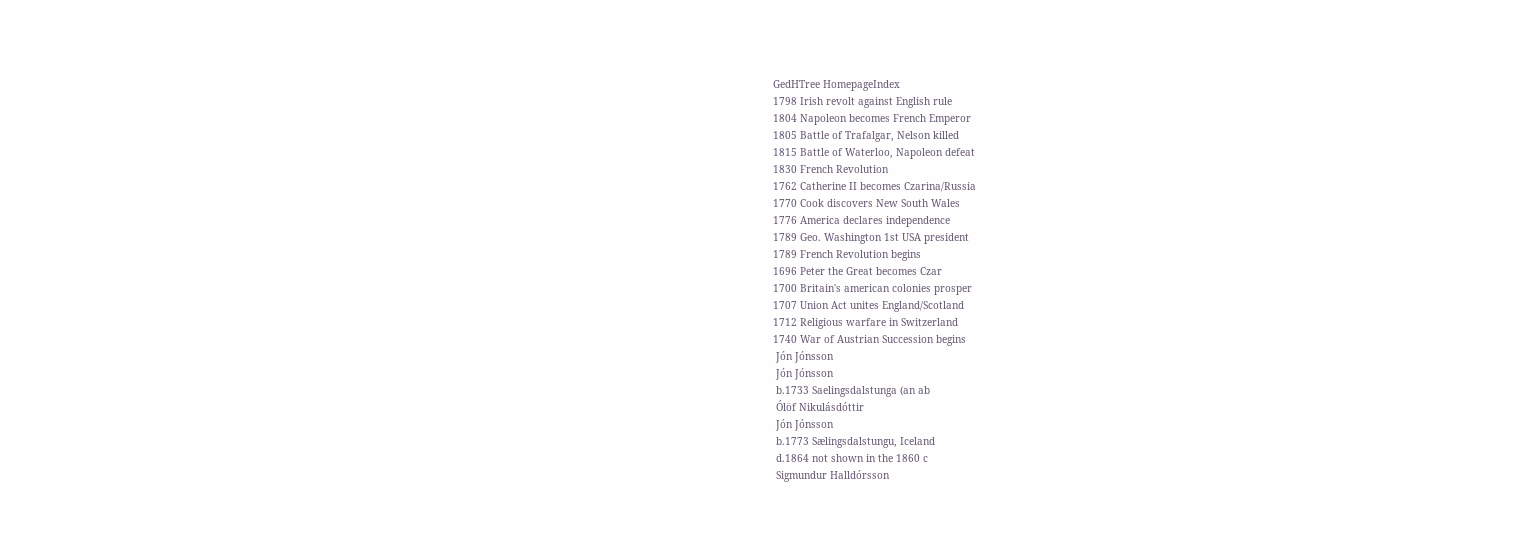GedHTree HomepageIndex
1798 Irish revolt against English rule
1804 Napoleon becomes French Emperor
1805 Battle of Trafalgar, Nelson killed
1815 Battle of Waterloo, Napoleon defeat
1830 French Revolution
1762 Catherine II becomes Czarina/Russia
1770 Cook discovers New South Wales
1776 America declares independence
1789 Geo. Washington 1st USA president
1789 French Revolution begins
1696 Peter the Great becomes Czar
1700 Britain's american colonies prosper
1707 Union Act unites England/Scotland
1712 Religious warfare in Switzerland
1740 War of Austrian Succession begins
 Jón Jónsson
 Jón Jónsson
 b.1733 Saelingsdalstunga (an ab
 Ólöf Nikulásdóttir
 Jón Jónsson
 b.1773 Sælingsdalstungu, Iceland
 d.1864 not shown in the 1860 c
 Sigmundur Halldórsson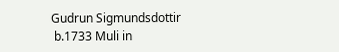Gudrun Sigmundsdottir
 b.1733 Muli in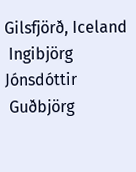Gilsfjörð, Iceland
 Ingibjörg Jónsdóttir
 Guðbjörg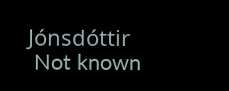Jónsdóttir
 Not known